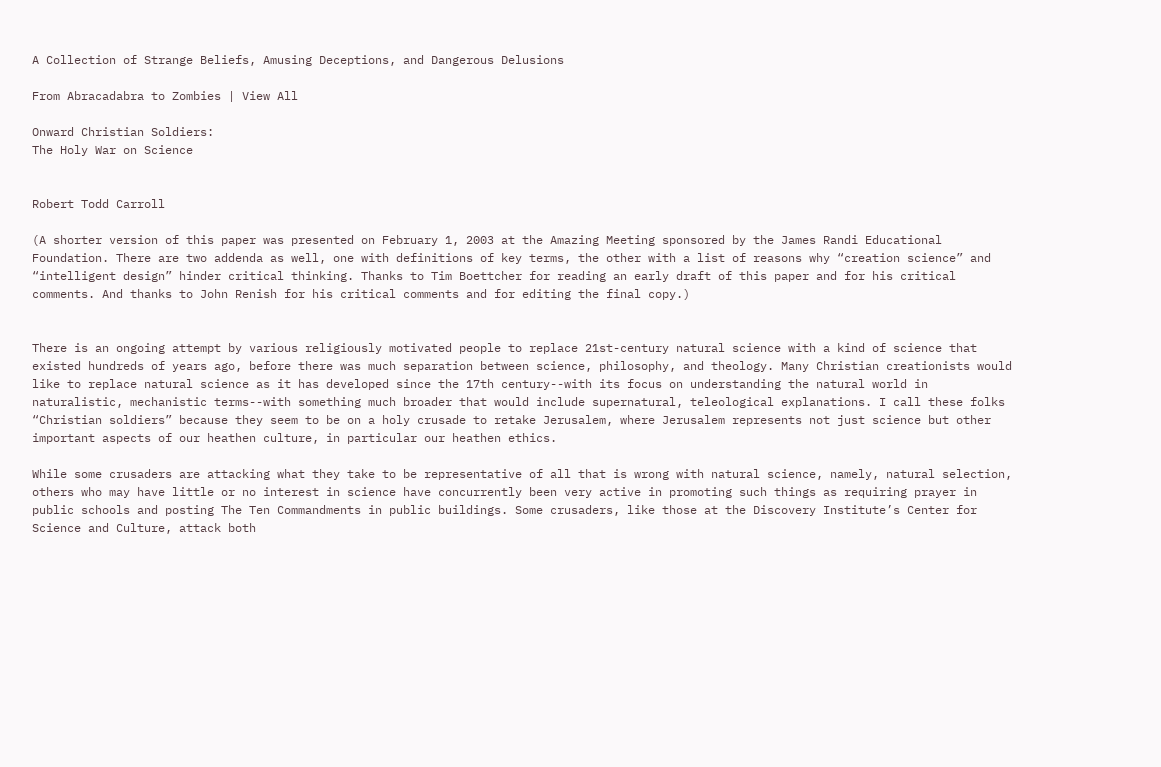A Collection of Strange Beliefs, Amusing Deceptions, and Dangerous Delusions

From Abracadabra to Zombies | View All

Onward Christian Soldiers:
The Holy War on Science


Robert Todd Carroll

(A shorter version of this paper was presented on February 1, 2003 at the Amazing Meeting sponsored by the James Randi Educational Foundation. There are two addenda as well, one with definitions of key terms, the other with a list of reasons why “creation science” and “intelligent design” hinder critical thinking. Thanks to Tim Boettcher for reading an early draft of this paper and for his critical comments. And thanks to John Renish for his critical comments and for editing the final copy.)


There is an ongoing attempt by various religiously motivated people to replace 21st-century natural science with a kind of science that existed hundreds of years ago, before there was much separation between science, philosophy, and theology. Many Christian creationists would like to replace natural science as it has developed since the 17th century--with its focus on understanding the natural world in naturalistic, mechanistic terms--with something much broader that would include supernatural, teleological explanations. I call these folks “Christian soldiers” because they seem to be on a holy crusade to retake Jerusalem, where Jerusalem represents not just science but other important aspects of our heathen culture, in particular our heathen ethics.

While some crusaders are attacking what they take to be representative of all that is wrong with natural science, namely, natural selection, others who may have little or no interest in science have concurrently been very active in promoting such things as requiring prayer in public schools and posting The Ten Commandments in public buildings. Some crusaders, like those at the Discovery Institute’s Center for Science and Culture, attack both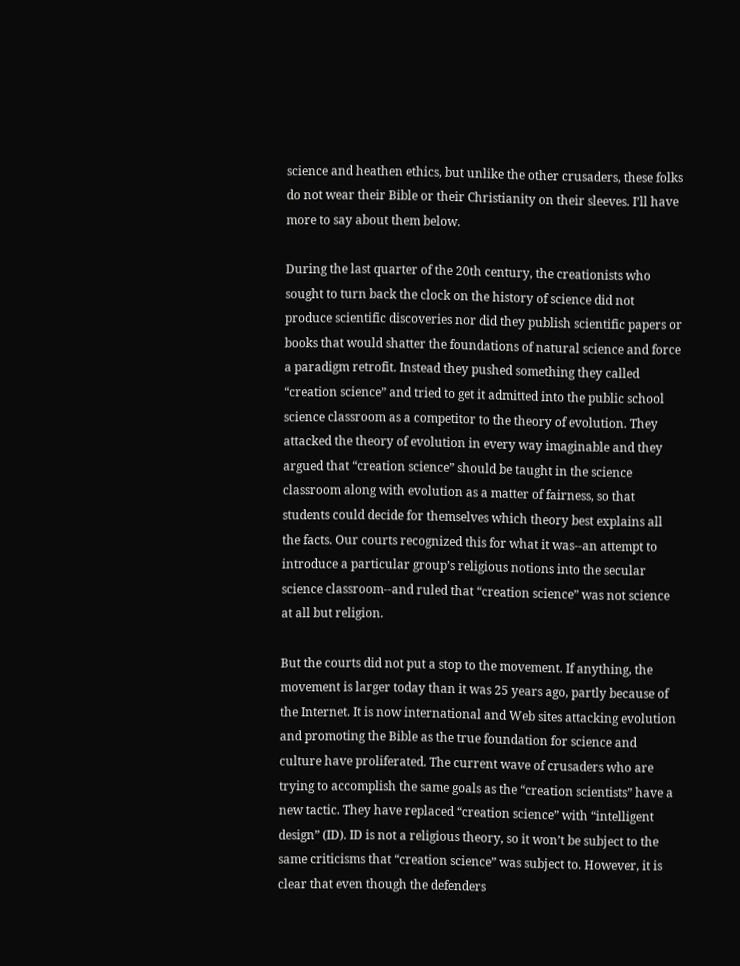science and heathen ethics, but unlike the other crusaders, these folks do not wear their Bible or their Christianity on their sleeves. I’ll have more to say about them below.

During the last quarter of the 20th century, the creationists who sought to turn back the clock on the history of science did not produce scientific discoveries nor did they publish scientific papers or books that would shatter the foundations of natural science and force a paradigm retrofit. Instead they pushed something they called “creation science” and tried to get it admitted into the public school science classroom as a competitor to the theory of evolution. They attacked the theory of evolution in every way imaginable and they argued that “creation science” should be taught in the science classroom along with evolution as a matter of fairness, so that students could decide for themselves which theory best explains all the facts. Our courts recognized this for what it was--an attempt to introduce a particular group’s religious notions into the secular science classroom--and ruled that “creation science” was not science at all but religion.

But the courts did not put a stop to the movement. If anything, the movement is larger today than it was 25 years ago, partly because of the Internet. It is now international and Web sites attacking evolution and promoting the Bible as the true foundation for science and culture have proliferated. The current wave of crusaders who are trying to accomplish the same goals as the “creation scientists” have a new tactic. They have replaced “creation science” with “intelligent design” (ID). ID is not a religious theory, so it won’t be subject to the same criticisms that “creation science” was subject to. However, it is clear that even though the defenders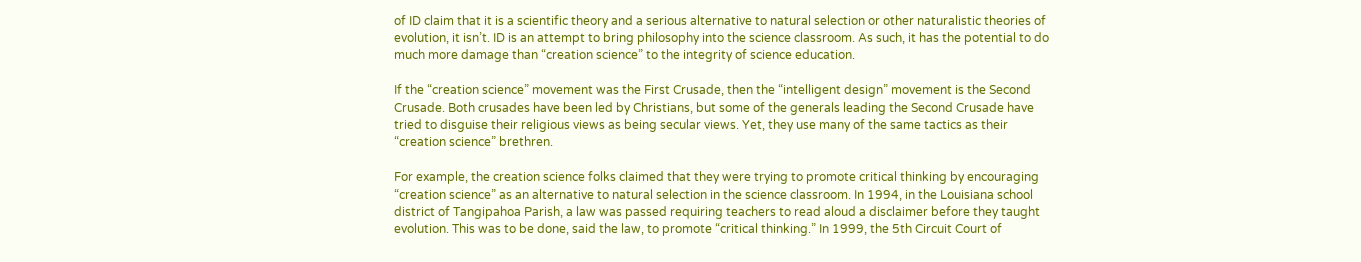of ID claim that it is a scientific theory and a serious alternative to natural selection or other naturalistic theories of evolution, it isn’t. ID is an attempt to bring philosophy into the science classroom. As such, it has the potential to do much more damage than “creation science” to the integrity of science education.

If the “creation science” movement was the First Crusade, then the “intelligent design” movement is the Second Crusade. Both crusades have been led by Christians, but some of the generals leading the Second Crusade have tried to disguise their religious views as being secular views. Yet, they use many of the same tactics as their “creation science” brethren.

For example, the creation science folks claimed that they were trying to promote critical thinking by encouraging “creation science” as an alternative to natural selection in the science classroom. In 1994, in the Louisiana school district of Tangipahoa Parish, a law was passed requiring teachers to read aloud a disclaimer before they taught evolution. This was to be done, said the law, to promote “critical thinking.” In 1999, the 5th Circuit Court of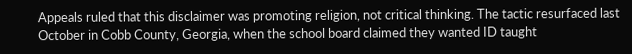Appeals ruled that this disclaimer was promoting religion, not critical thinking. The tactic resurfaced last October in Cobb County, Georgia, when the school board claimed they wanted ID taught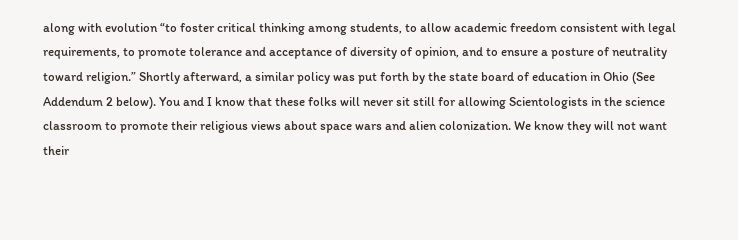along with evolution “to foster critical thinking among students, to allow academic freedom consistent with legal requirements, to promote tolerance and acceptance of diversity of opinion, and to ensure a posture of neutrality toward religion.” Shortly afterward, a similar policy was put forth by the state board of education in Ohio (See Addendum 2 below). You and I know that these folks will never sit still for allowing Scientologists in the science classroom to promote their religious views about space wars and alien colonization. We know they will not want their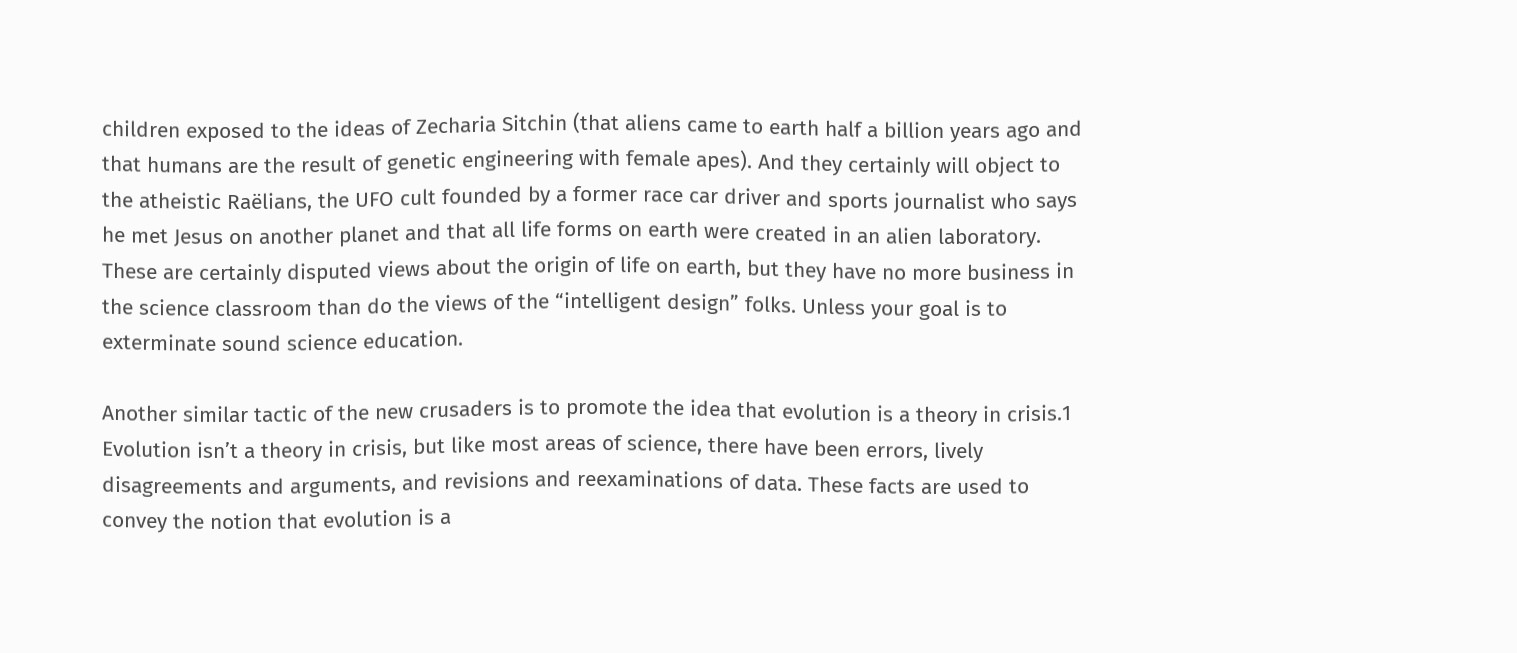children exposed to the ideas of Zecharia Sitchin (that aliens came to earth half a billion years ago and that humans are the result of genetic engineering with female apes). And they certainly will object to the atheistic Raëlians, the UFO cult founded by a former race car driver and sports journalist who says he met Jesus on another planet and that all life forms on earth were created in an alien laboratory. These are certainly disputed views about the origin of life on earth, but they have no more business in the science classroom than do the views of the “intelligent design” folks. Unless your goal is to exterminate sound science education.

Another similar tactic of the new crusaders is to promote the idea that evolution is a theory in crisis.1 Evolution isn’t a theory in crisis, but like most areas of science, there have been errors, lively disagreements and arguments, and revisions and reexaminations of data. These facts are used to convey the notion that evolution is a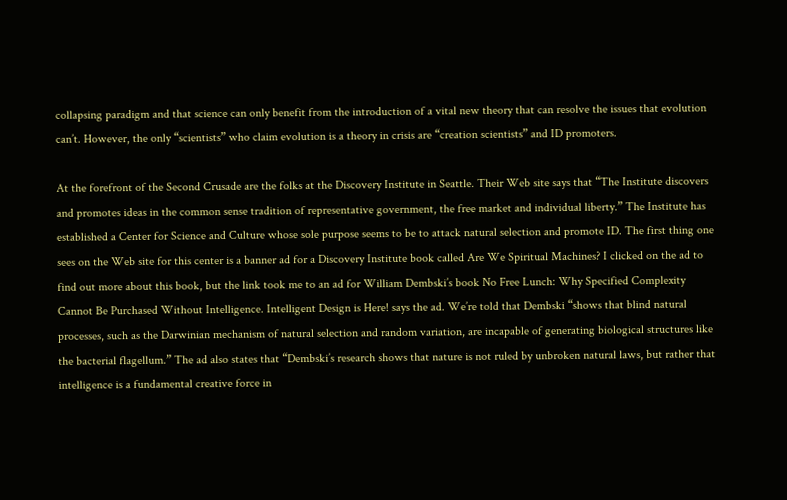collapsing paradigm and that science can only benefit from the introduction of a vital new theory that can resolve the issues that evolution can’t. However, the only “scientists” who claim evolution is a theory in crisis are “creation scientists” and ID promoters.

At the forefront of the Second Crusade are the folks at the Discovery Institute in Seattle. Their Web site says that “The Institute discovers and promotes ideas in the common sense tradition of representative government, the free market and individual liberty.” The Institute has established a Center for Science and Culture whose sole purpose seems to be to attack natural selection and promote ID. The first thing one sees on the Web site for this center is a banner ad for a Discovery Institute book called Are We Spiritual Machines? I clicked on the ad to find out more about this book, but the link took me to an ad for William Dembski’s book No Free Lunch: Why Specified Complexity Cannot Be Purchased Without Intelligence. Intelligent Design is Here! says the ad. We’re told that Dembski “shows that blind natural processes, such as the Darwinian mechanism of natural selection and random variation, are incapable of generating biological structures like the bacterial flagellum.” The ad also states that “Dembski’s research shows that nature is not ruled by unbroken natural laws, but rather that intelligence is a fundamental creative force in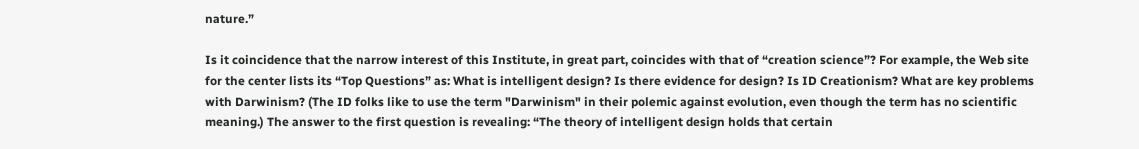nature.”

Is it coincidence that the narrow interest of this Institute, in great part, coincides with that of “creation science”? For example, the Web site for the center lists its “Top Questions” as: What is intelligent design? Is there evidence for design? Is ID Creationism? What are key problems with Darwinism? (The ID folks like to use the term "Darwinism" in their polemic against evolution, even though the term has no scientific meaning.) The answer to the first question is revealing: “The theory of intelligent design holds that certain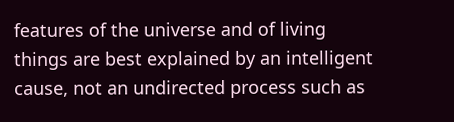features of the universe and of living things are best explained by an intelligent cause, not an undirected process such as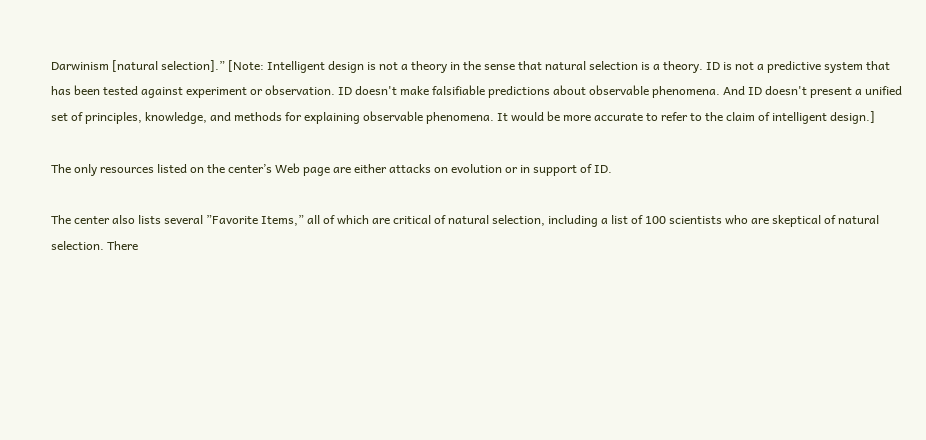Darwinism [natural selection].” [Note: Intelligent design is not a theory in the sense that natural selection is a theory. ID is not a predictive system that has been tested against experiment or observation. ID doesn't make falsifiable predictions about observable phenomena. And ID doesn't present a unified set of principles, knowledge, and methods for explaining observable phenomena. It would be more accurate to refer to the claim of intelligent design.]

The only resources listed on the center’s Web page are either attacks on evolution or in support of ID.

The center also lists several ”Favorite Items,” all of which are critical of natural selection, including a list of 100 scientists who are skeptical of natural selection. There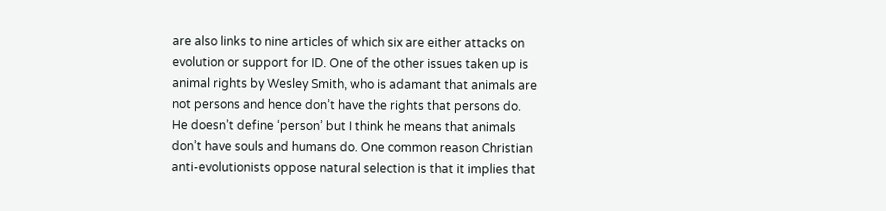are also links to nine articles of which six are either attacks on evolution or support for ID. One of the other issues taken up is animal rights by Wesley Smith, who is adamant that animals are not persons and hence don’t have the rights that persons do. He doesn’t define ‘person’ but I think he means that animals don’t have souls and humans do. One common reason Christian anti-evolutionists oppose natural selection is that it implies that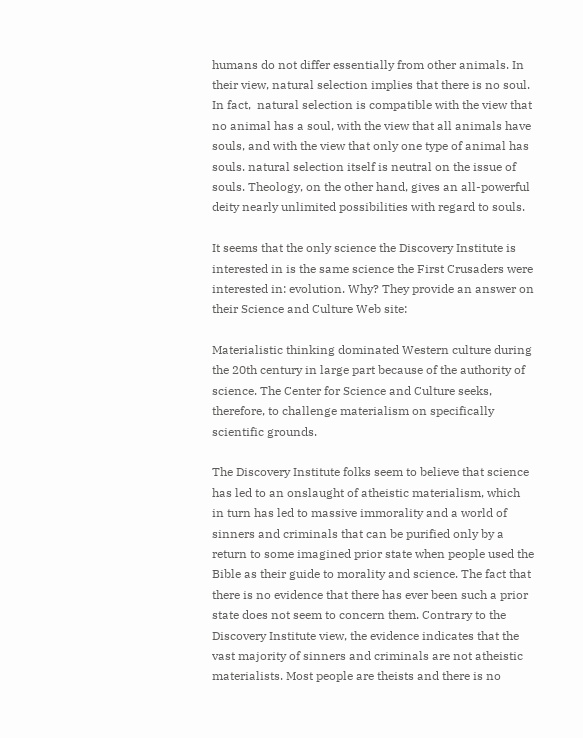humans do not differ essentially from other animals. In their view, natural selection implies that there is no soul. In fact,  natural selection is compatible with the view that no animal has a soul, with the view that all animals have souls, and with the view that only one type of animal has souls. natural selection itself is neutral on the issue of souls. Theology, on the other hand, gives an all-powerful deity nearly unlimited possibilities with regard to souls.

It seems that the only science the Discovery Institute is interested in is the same science the First Crusaders were interested in: evolution. Why? They provide an answer on their Science and Culture Web site:

Materialistic thinking dominated Western culture during the 20th century in large part because of the authority of science. The Center for Science and Culture seeks, therefore, to challenge materialism on specifically scientific grounds.

The Discovery Institute folks seem to believe that science has led to an onslaught of atheistic materialism, which in turn has led to massive immorality and a world of sinners and criminals that can be purified only by a return to some imagined prior state when people used the Bible as their guide to morality and science. The fact that there is no evidence that there has ever been such a prior state does not seem to concern them. Contrary to the Discovery Institute view, the evidence indicates that the vast majority of sinners and criminals are not atheistic materialists. Most people are theists and there is no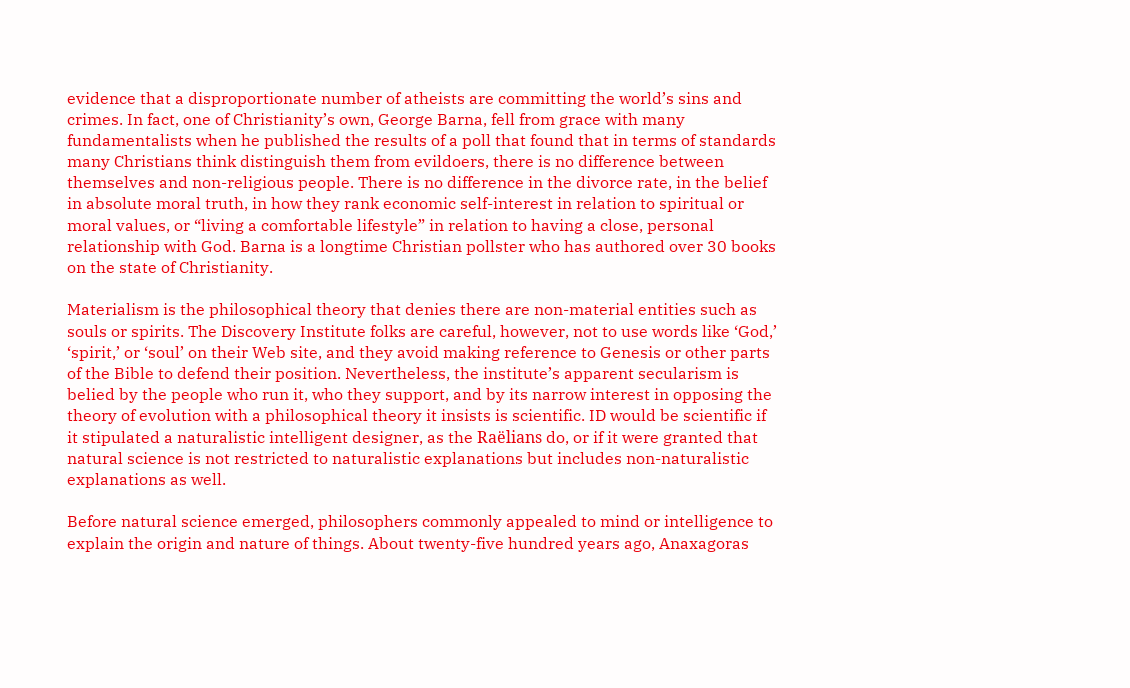evidence that a disproportionate number of atheists are committing the world’s sins and crimes. In fact, one of Christianity’s own, George Barna, fell from grace with many fundamentalists when he published the results of a poll that found that in terms of standards many Christians think distinguish them from evildoers, there is no difference between themselves and non-religious people. There is no difference in the divorce rate, in the belief in absolute moral truth, in how they rank economic self-interest in relation to spiritual or moral values, or “living a comfortable lifestyle” in relation to having a close, personal relationship with God. Barna is a longtime Christian pollster who has authored over 30 books on the state of Christianity.

Materialism is the philosophical theory that denies there are non-material entities such as souls or spirits. The Discovery Institute folks are careful, however, not to use words like ‘God,’ ‘spirit,’ or ‘soul’ on their Web site, and they avoid making reference to Genesis or other parts of the Bible to defend their position. Nevertheless, the institute’s apparent secularism is belied by the people who run it, who they support, and by its narrow interest in opposing the theory of evolution with a philosophical theory it insists is scientific. ID would be scientific if it stipulated a naturalistic intelligent designer, as the Raëlians do, or if it were granted that natural science is not restricted to naturalistic explanations but includes non-naturalistic explanations as well.

Before natural science emerged, philosophers commonly appealed to mind or intelligence to explain the origin and nature of things. About twenty-five hundred years ago, Anaxagoras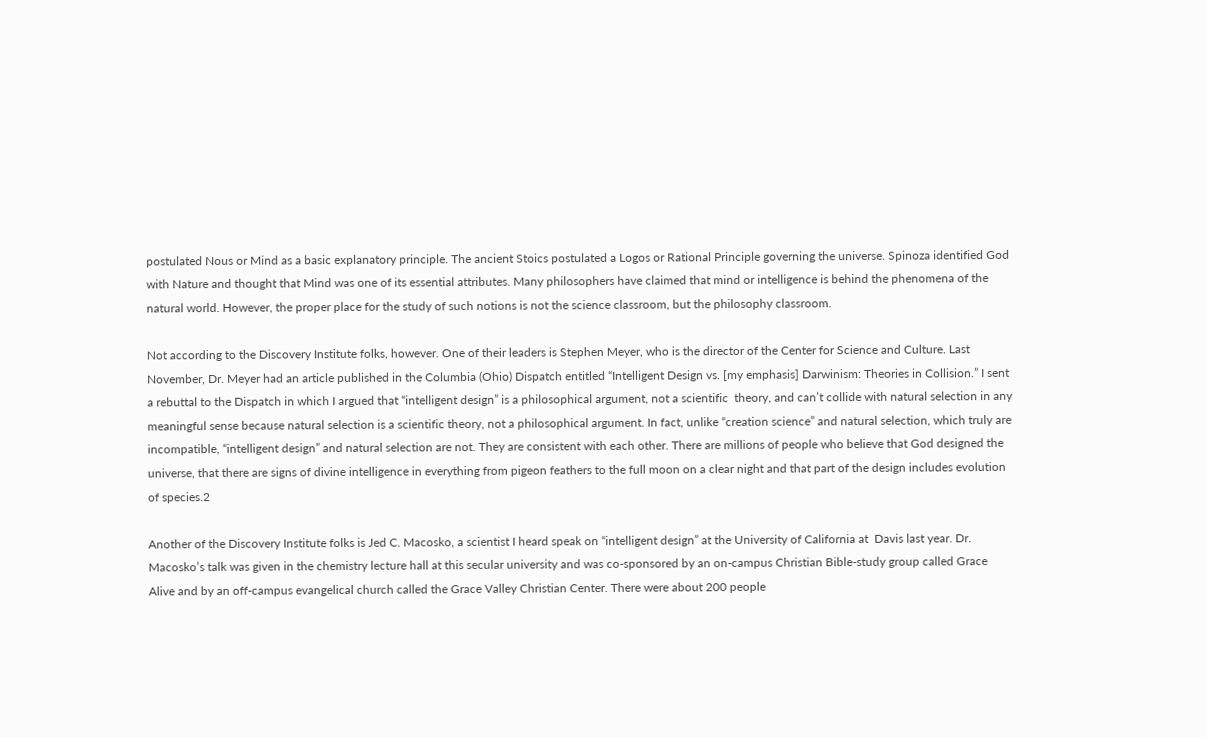postulated Nous or Mind as a basic explanatory principle. The ancient Stoics postulated a Logos or Rational Principle governing the universe. Spinoza identified God with Nature and thought that Mind was one of its essential attributes. Many philosophers have claimed that mind or intelligence is behind the phenomena of the natural world. However, the proper place for the study of such notions is not the science classroom, but the philosophy classroom.

Not according to the Discovery Institute folks, however. One of their leaders is Stephen Meyer, who is the director of the Center for Science and Culture. Last November, Dr. Meyer had an article published in the Columbia (Ohio) Dispatch entitled “Intelligent Design vs. [my emphasis] Darwinism: Theories in Collision.” I sent a rebuttal to the Dispatch in which I argued that “intelligent design” is a philosophical argument, not a scientific  theory, and can’t collide with natural selection in any meaningful sense because natural selection is a scientific theory, not a philosophical argument. In fact, unlike “creation science” and natural selection, which truly are incompatible, “intelligent design” and natural selection are not. They are consistent with each other. There are millions of people who believe that God designed the universe, that there are signs of divine intelligence in everything from pigeon feathers to the full moon on a clear night and that part of the design includes evolution of species.2

Another of the Discovery Institute folks is Jed C. Macosko, a scientist I heard speak on “intelligent design” at the University of California at  Davis last year. Dr. Macosko’s talk was given in the chemistry lecture hall at this secular university and was co-sponsored by an on-campus Christian Bible-study group called Grace Alive and by an off-campus evangelical church called the Grace Valley Christian Center. There were about 200 people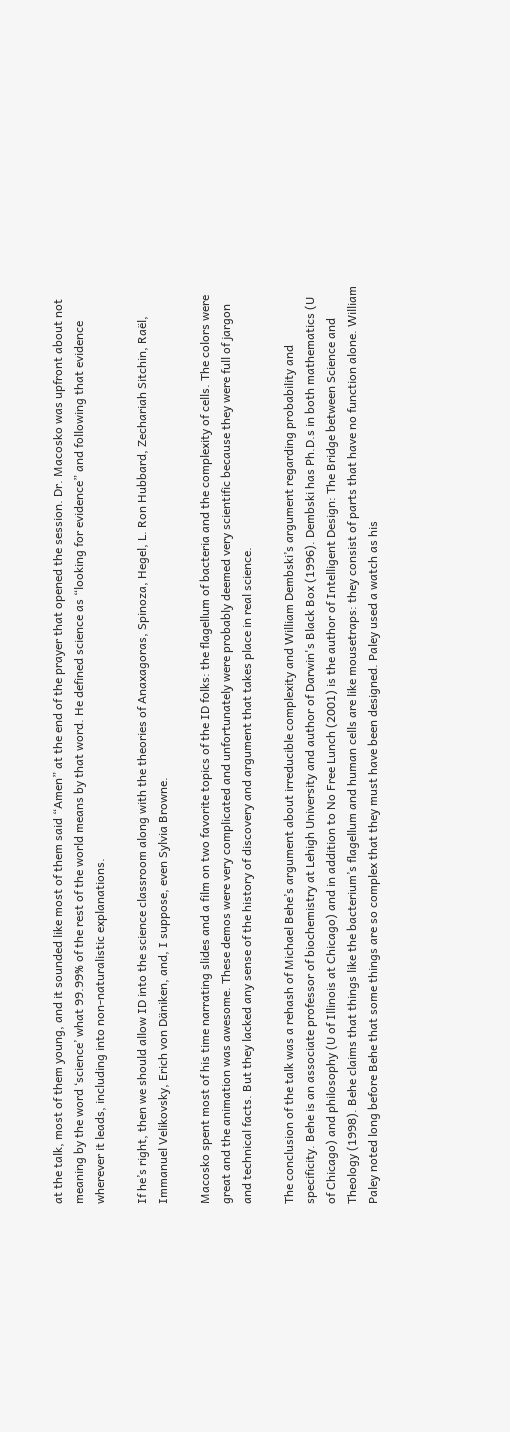at the talk, most of them young, and it sounded like most of them said “Amen” at the end of the prayer that opened the session. Dr. Macosko was upfront about not meaning by the word ‘science’ what 99.99% of the rest of the world means by that word. He defined science as “looking for evidence” and following that evidence wherever it leads, including into non-naturalistic explanations.

If he’s right, then we should allow ID into the science classroom along with the theories of Anaxagoras, Spinoza, Hegel, L. Ron Hubbard, Zechariah Sitchin, Raël, Immanuel Velikovsky, Erich von Däniken, and, I suppose, even Sylvia Browne.

Macosko spent most of his time narrating slides and a film on two favorite topics of the ID folks: the flagellum of bacteria and the complexity of cells. The colors were great and the animation was awesome. These demos were very complicated and unfortunately were probably deemed very scientific because they were full of jargon and technical facts. But they lacked any sense of the history of discovery and argument that takes place in real science.

The conclusion of the talk was a rehash of Michael Behe’s argument about irreducible complexity and William Dembski’s argument regarding probability and specificity. Behe is an associate professor of biochemistry at Lehigh University and author of Darwin's Black Box (1996). Dembski has Ph.D.s in both mathematics (U of Chicago) and philosophy (U of Illinois at Chicago) and in addition to No Free Lunch (2001) is the author of Intelligent Design: The Bridge between Science and Theology (1998). Behe claims that things like the bacterium’s flagellum and human cells are like mousetraps: they consist of parts that have no function alone. William Paley noted long before Behe that some things are so complex that they must have been designed. Paley used a watch as his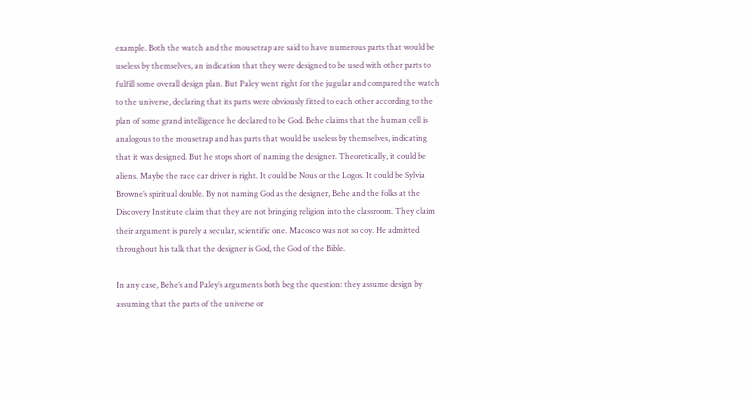example. Both the watch and the mousetrap are said to have numerous parts that would be useless by themselves, an indication that they were designed to be used with other parts to fulfill some overall design plan. But Paley went right for the jugular and compared the watch to the universe, declaring that its parts were obviously fitted to each other according to the plan of some grand intelligence he declared to be God. Behe claims that the human cell is analogous to the mousetrap and has parts that would be useless by themselves, indicating that it was designed. But he stops short of naming the designer. Theoretically, it could be aliens. Maybe the race car driver is right. It could be Nous or the Logos. It could be Sylvia Browne’s spiritual double. By not naming God as the designer, Behe and the folks at the Discovery Institute claim that they are not bringing religion into the classroom. They claim their argument is purely a secular, scientific one. Macosco was not so coy. He admitted throughout his talk that the designer is God, the God of the Bible.

In any case, Behe’s and Paley’s arguments both beg the question: they assume design by assuming that the parts of the universe or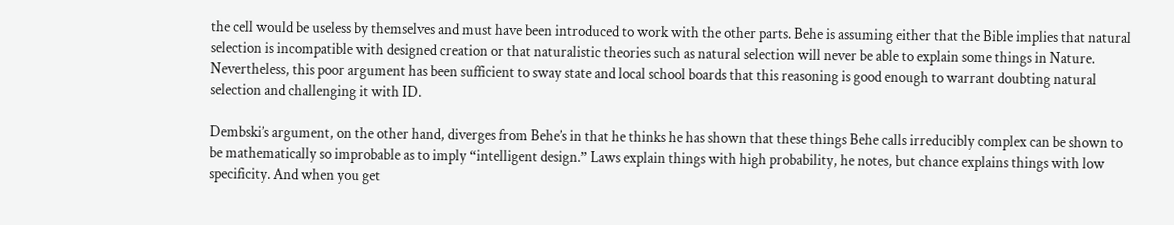the cell would be useless by themselves and must have been introduced to work with the other parts. Behe is assuming either that the Bible implies that natural selection is incompatible with designed creation or that naturalistic theories such as natural selection will never be able to explain some things in Nature. Nevertheless, this poor argument has been sufficient to sway state and local school boards that this reasoning is good enough to warrant doubting natural selection and challenging it with ID.

Dembski’s argument, on the other hand, diverges from Behe’s in that he thinks he has shown that these things Behe calls irreducibly complex can be shown to be mathematically so improbable as to imply “intelligent design.” Laws explain things with high probability, he notes, but chance explains things with low specificity. And when you get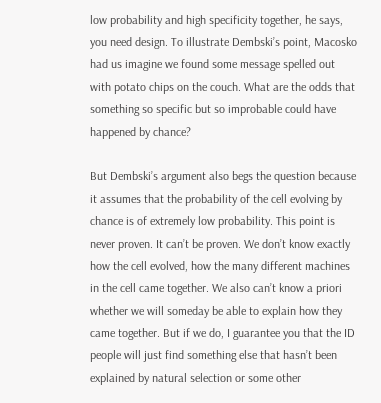low probability and high specificity together, he says, you need design. To illustrate Dembski’s point, Macosko had us imagine we found some message spelled out with potato chips on the couch. What are the odds that something so specific but so improbable could have happened by chance?

But Dembski’s argument also begs the question because it assumes that the probability of the cell evolving by chance is of extremely low probability. This point is never proven. It can’t be proven. We don’t know exactly how the cell evolved, how the many different machines in the cell came together. We also can’t know a priori whether we will someday be able to explain how they came together. But if we do, I guarantee you that the ID people will just find something else that hasn’t been explained by natural selection or some other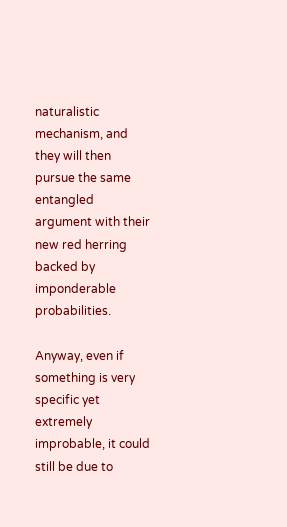naturalistic mechanism, and they will then pursue the same entangled argument with their new red herring backed by imponderable probabilities.

Anyway, even if something is very specific yet extremely improbable, it could still be due to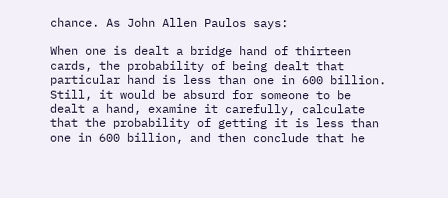chance. As John Allen Paulos says:

When one is dealt a bridge hand of thirteen cards, the probability of being dealt that particular hand is less than one in 600 billion. Still, it would be absurd for someone to be dealt a hand, examine it carefully, calculate that the probability of getting it is less than one in 600 billion, and then conclude that he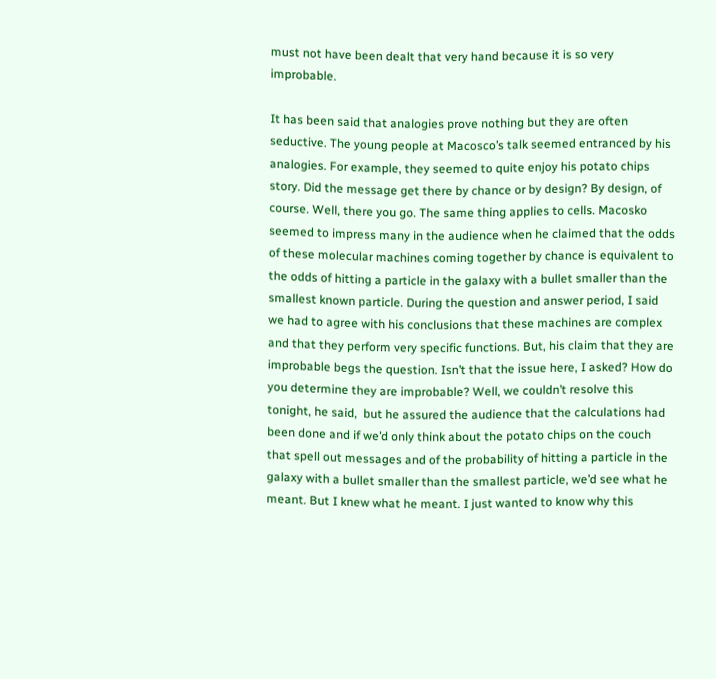must not have been dealt that very hand because it is so very improbable.

It has been said that analogies prove nothing but they are often seductive. The young people at Macosco’s talk seemed entranced by his analogies. For example, they seemed to quite enjoy his potato chips story. Did the message get there by chance or by design? By design, of course. Well, there you go. The same thing applies to cells. Macosko seemed to impress many in the audience when he claimed that the odds of these molecular machines coming together by chance is equivalent to the odds of hitting a particle in the galaxy with a bullet smaller than the smallest known particle. During the question and answer period, I said we had to agree with his conclusions that these machines are complex and that they perform very specific functions. But, his claim that they are improbable begs the question. Isn’t that the issue here, I asked? How do you determine they are improbable? Well, we couldn’t resolve this tonight, he said,  but he assured the audience that the calculations had been done and if we’d only think about the potato chips on the couch that spell out messages and of the probability of hitting a particle in the galaxy with a bullet smaller than the smallest particle, we’d see what he meant. But I knew what he meant. I just wanted to know why this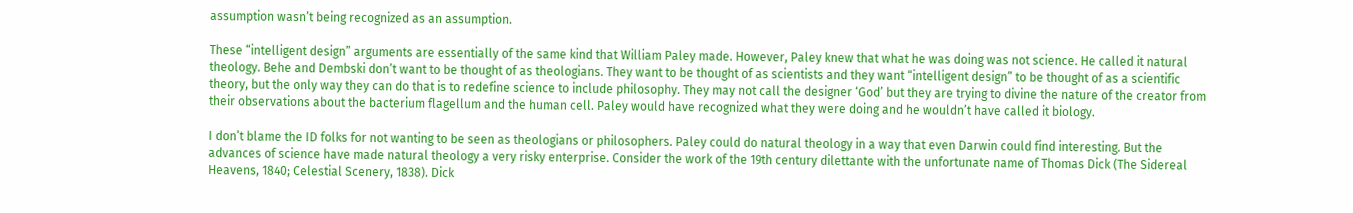assumption wasn’t being recognized as an assumption.

These “intelligent design” arguments are essentially of the same kind that William Paley made. However, Paley knew that what he was doing was not science. He called it natural theology. Behe and Dembski don’t want to be thought of as theologians. They want to be thought of as scientists and they want “intelligent design” to be thought of as a scientific theory, but the only way they can do that is to redefine science to include philosophy. They may not call the designer ‘God’ but they are trying to divine the nature of the creator from their observations about the bacterium flagellum and the human cell. Paley would have recognized what they were doing and he wouldn’t have called it biology.

I don’t blame the ID folks for not wanting to be seen as theologians or philosophers. Paley could do natural theology in a way that even Darwin could find interesting. But the advances of science have made natural theology a very risky enterprise. Consider the work of the 19th century dilettante with the unfortunate name of Thomas Dick (The Sidereal Heavens, 1840; Celestial Scenery, 1838). Dick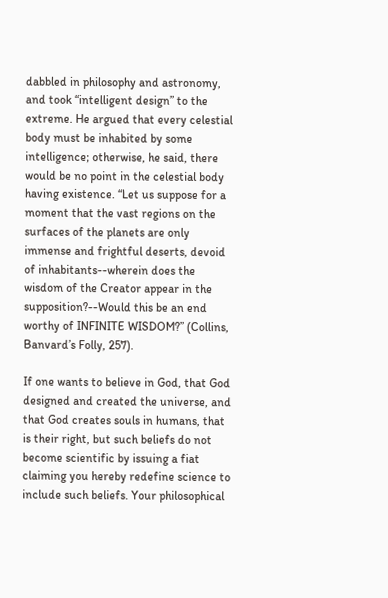dabbled in philosophy and astronomy, and took “intelligent design” to the extreme. He argued that every celestial body must be inhabited by some intelligence; otherwise, he said, there would be no point in the celestial body having existence. “Let us suppose for a moment that the vast regions on the surfaces of the planets are only immense and frightful deserts, devoid of inhabitants--wherein does the wisdom of the Creator appear in the supposition?--Would this be an end worthy of INFINITE WISDOM?” (Collins, Banvard’s Folly, 257).

If one wants to believe in God, that God designed and created the universe, and that God creates souls in humans, that is their right, but such beliefs do not become scientific by issuing a fiat claiming you hereby redefine science to include such beliefs. Your philosophical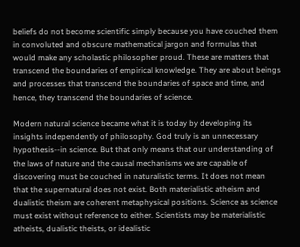beliefs do not become scientific simply because you have couched them in convoluted and obscure mathematical jargon and formulas that would make any scholastic philosopher proud. These are matters that transcend the boundaries of empirical knowledge. They are about beings and processes that transcend the boundaries of space and time, and hence, they transcend the boundaries of science.

Modern natural science became what it is today by developing its insights independently of philosophy. God truly is an unnecessary hypothesis--in science. But that only means that our understanding of the laws of nature and the causal mechanisms we are capable of discovering must be couched in naturalistic terms. It does not mean that the supernatural does not exist. Both materialistic atheism and dualistic theism are coherent metaphysical positions. Science as science must exist without reference to either. Scientists may be materialistic atheists, dualistic theists, or idealistic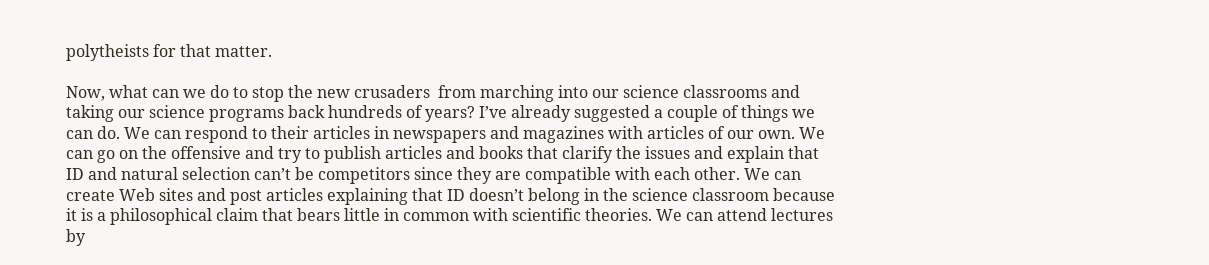polytheists for that matter.

Now, what can we do to stop the new crusaders  from marching into our science classrooms and taking our science programs back hundreds of years? I’ve already suggested a couple of things we can do. We can respond to their articles in newspapers and magazines with articles of our own. We can go on the offensive and try to publish articles and books that clarify the issues and explain that ID and natural selection can’t be competitors since they are compatible with each other. We can create Web sites and post articles explaining that ID doesn’t belong in the science classroom because it is a philosophical claim that bears little in common with scientific theories. We can attend lectures by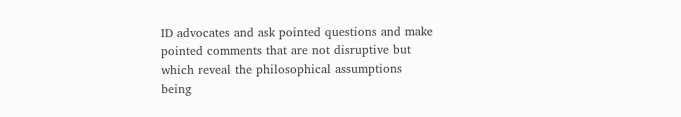ID advocates and ask pointed questions and make pointed comments that are not disruptive but which reveal the philosophical assumptions being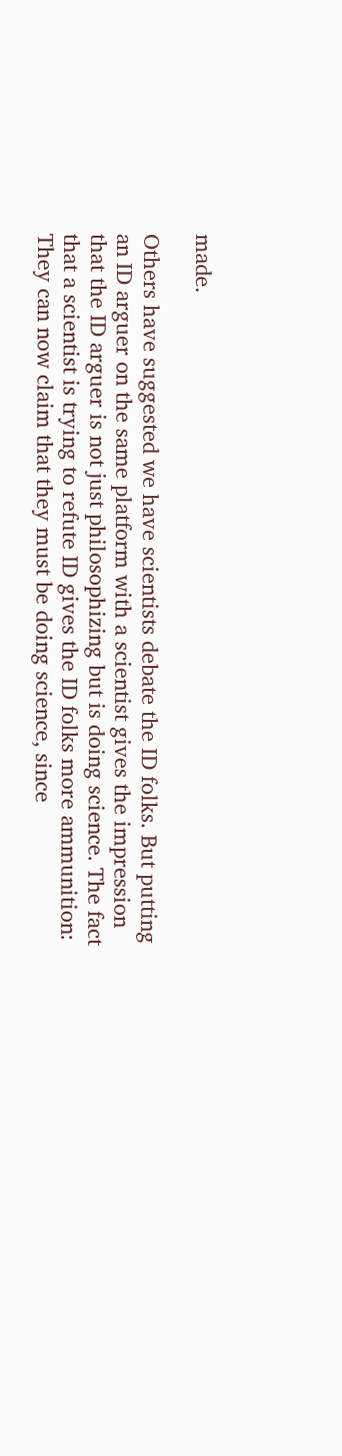made.

Others have suggested we have scientists debate the ID folks. But putting an ID arguer on the same platform with a scientist gives the impression that the ID arguer is not just philosophizing but is doing science. The fact that a scientist is trying to refute ID gives the ID folks more ammunition: They can now claim that they must be doing science, since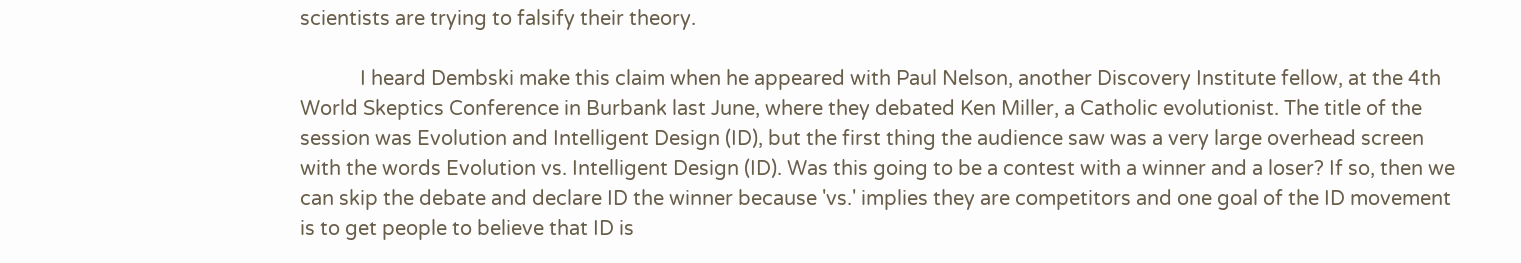scientists are trying to falsify their theory.

            I heard Dembski make this claim when he appeared with Paul Nelson, another Discovery Institute fellow, at the 4th World Skeptics Conference in Burbank last June, where they debated Ken Miller, a Catholic evolutionist. The title of the session was Evolution and Intelligent Design (ID), but the first thing the audience saw was a very large overhead screen with the words Evolution vs. Intelligent Design (ID). Was this going to be a contest with a winner and a loser? If so, then we can skip the debate and declare ID the winner because 'vs.' implies they are competitors and one goal of the ID movement is to get people to believe that ID is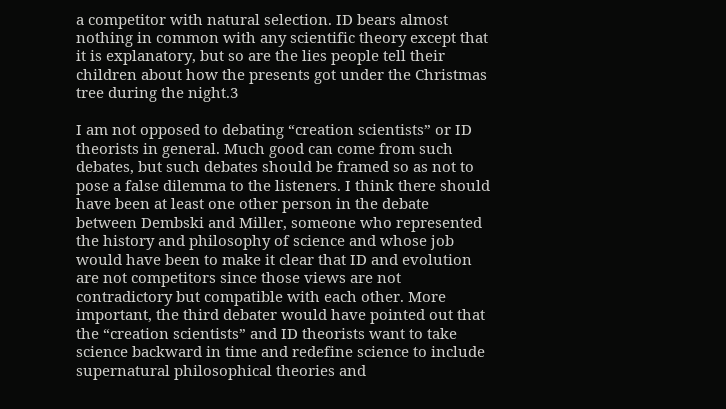a competitor with natural selection. ID bears almost nothing in common with any scientific theory except that it is explanatory, but so are the lies people tell their children about how the presents got under the Christmas tree during the night.3

I am not opposed to debating “creation scientists” or ID theorists in general. Much good can come from such debates, but such debates should be framed so as not to pose a false dilemma to the listeners. I think there should have been at least one other person in the debate between Dembski and Miller, someone who represented the history and philosophy of science and whose job would have been to make it clear that ID and evolution are not competitors since those views are not contradictory but compatible with each other. More important, the third debater would have pointed out that the “creation scientists” and ID theorists want to take science backward in time and redefine science to include supernatural philosophical theories and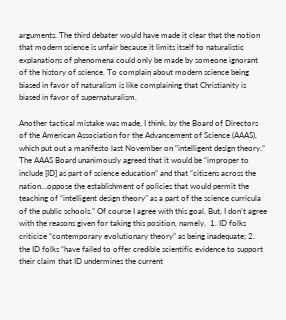arguments. The third debater would have made it clear that the notion that modern science is unfair because it limits itself to naturalistic explanations of phenomena could only be made by someone ignorant of the history of science. To complain about modern science being biased in favor of naturalism is like complaining that Christianity is biased in favor of supernaturalism.

Another tactical mistake was made, I think, by the Board of Directors of the American Association for the Advancement of Science (AAAS), which put out a manifesto last November on “intelligent design theory.” The AAAS Board unanimously agreed that it would be “improper to include [ID] as part of science education” and that “citizens across the nation…oppose the establishment of policies that would permit the teaching of “intelligent design theory” as a part of the science curricula of the public schools.” Of course I agree with this goal. But, I don’t agree with the reasons given for taking this position, namely,  1. ID folks criticize “contemporary evolutionary theory” as being inadequate; 2. the ID folks “have failed to offer credible scientific evidence to support their claim that ID undermines the current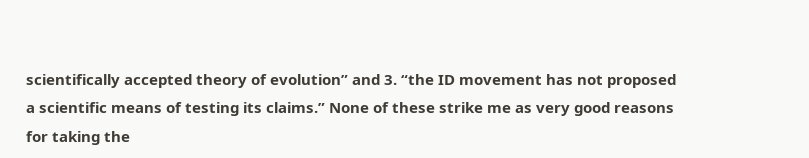scientifically accepted theory of evolution” and 3. “the ID movement has not proposed a scientific means of testing its claims.” None of these strike me as very good reasons for taking the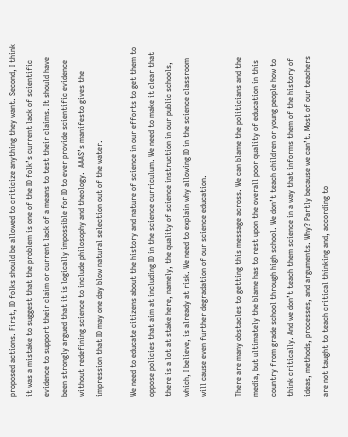proposed actions. First, ID folks should be allowed to criticize anything they want. Second, I think it was a mistake to suggest that the problem is one of the ID folk’s current lack of scientific evidence to support their claim or current lack of a means to test their claims. It should have been strongly argued that it is logically impossible for ID to ever provide scientific evidence without redefining science to include philosophy and theology.  AAAS’s manifesto gives the impression that ID may one day blow natural selection out of the water.

We need to educate citizens about the history and nature of science in our efforts to get them to oppose policies that aim at including ID in the science curriculum. We need to make it clear that there is a lot at stake here, namely, the quality of science instruction in our public schools, which, I believe, is already at risk. We need to explain why allowing ID in the science classroom will cause even further degradation of our science education.

There are many obstacles to getting this message across. We can blame the politicians and the media, but ultimately the blame has to rest upon the overall poor quality of education in this country from grade school through high school. We don’t teach children or young people how to think critically. And we don’t teach them science in a way that informs them of the history of ideas, methods, processes, and arguments. Why? Partly because we can’t. Most of our teachers are not taught to teach critical thinking and, according to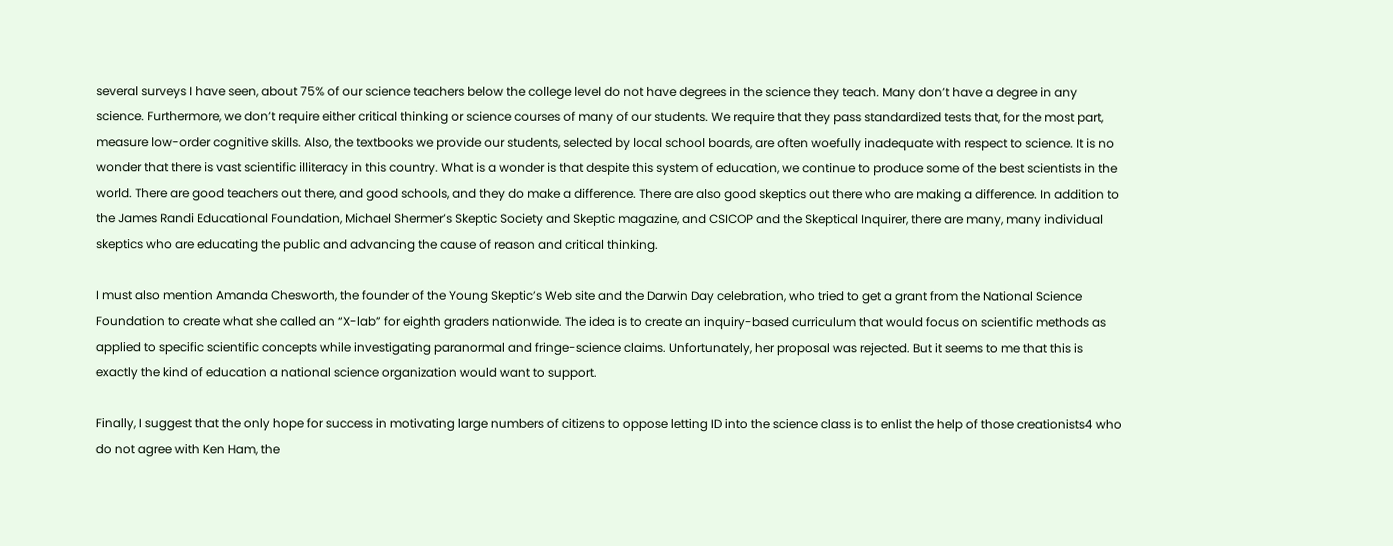several surveys I have seen, about 75% of our science teachers below the college level do not have degrees in the science they teach. Many don’t have a degree in any science. Furthermore, we don’t require either critical thinking or science courses of many of our students. We require that they pass standardized tests that, for the most part, measure low-order cognitive skills. Also, the textbooks we provide our students, selected by local school boards, are often woefully inadequate with respect to science. It is no wonder that there is vast scientific illiteracy in this country. What is a wonder is that despite this system of education, we continue to produce some of the best scientists in the world. There are good teachers out there, and good schools, and they do make a difference. There are also good skeptics out there who are making a difference. In addition to the James Randi Educational Foundation, Michael Shermer’s Skeptic Society and Skeptic magazine, and CSICOP and the Skeptical Inquirer, there are many, many individual skeptics who are educating the public and advancing the cause of reason and critical thinking.

I must also mention Amanda Chesworth, the founder of the Young Skeptic’s Web site and the Darwin Day celebration, who tried to get a grant from the National Science Foundation to create what she called an “X-lab” for eighth graders nationwide. The idea is to create an inquiry-based curriculum that would focus on scientific methods as applied to specific scientific concepts while investigating paranormal and fringe-science claims. Unfortunately, her proposal was rejected. But it seems to me that this is exactly the kind of education a national science organization would want to support.

Finally, I suggest that the only hope for success in motivating large numbers of citizens to oppose letting ID into the science class is to enlist the help of those creationists4 who do not agree with Ken Ham, the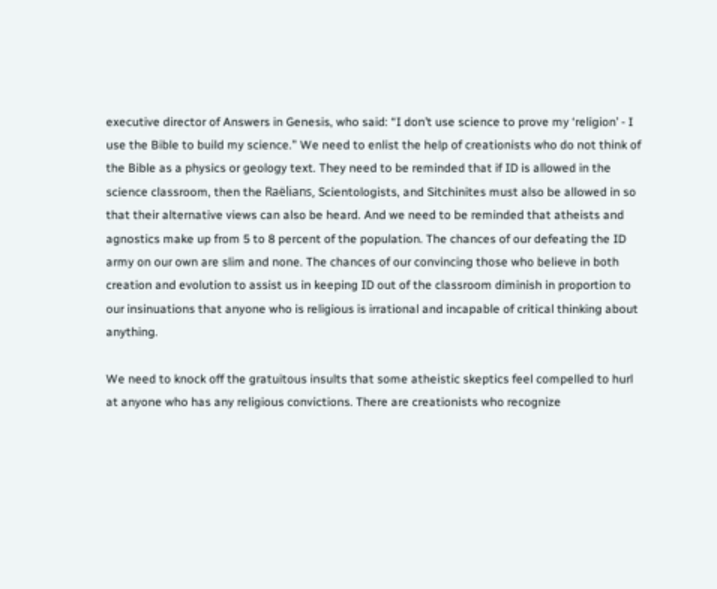executive director of Answers in Genesis, who said: “I don’t use science to prove my ‘religion’ - I use the Bible to build my science.” We need to enlist the help of creationists who do not think of the Bible as a physics or geology text. They need to be reminded that if ID is allowed in the science classroom, then the Raëlians, Scientologists, and Sitchinites must also be allowed in so that their alternative views can also be heard. And we need to be reminded that atheists and agnostics make up from 5 to 8 percent of the population. The chances of our defeating the ID army on our own are slim and none. The chances of our convincing those who believe in both creation and evolution to assist us in keeping ID out of the classroom diminish in proportion to our insinuations that anyone who is religious is irrational and incapable of critical thinking about anything.

We need to knock off the gratuitous insults that some atheistic skeptics feel compelled to hurl at anyone who has any religious convictions. There are creationists who recognize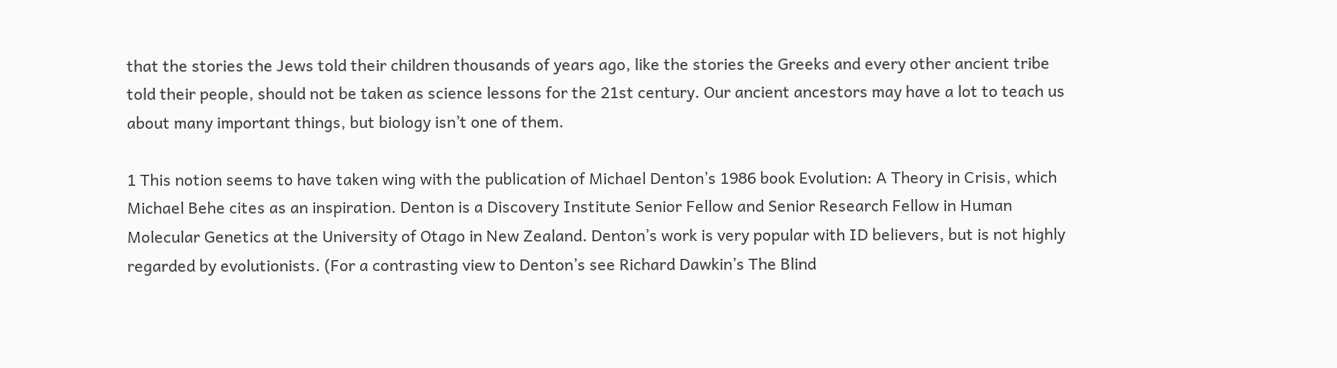that the stories the Jews told their children thousands of years ago, like the stories the Greeks and every other ancient tribe told their people, should not be taken as science lessons for the 21st century. Our ancient ancestors may have a lot to teach us about many important things, but biology isn’t one of them.

1 This notion seems to have taken wing with the publication of Michael Denton’s 1986 book Evolution: A Theory in Crisis, which Michael Behe cites as an inspiration. Denton is a Discovery Institute Senior Fellow and Senior Research Fellow in Human Molecular Genetics at the University of Otago in New Zealand. Denton’s work is very popular with ID believers, but is not highly regarded by evolutionists. (For a contrasting view to Denton’s see Richard Dawkin’s The Blind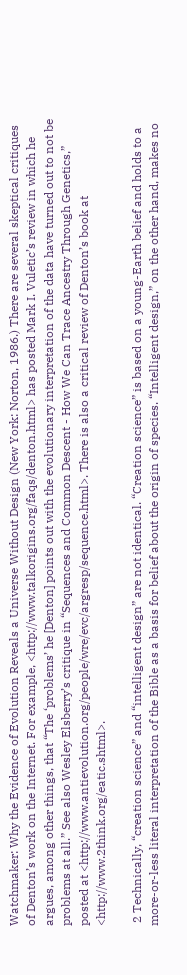Watchmaker: Why the Evidence of Evolution Reveals a Universe Without Design (New York: Norton, 1986.) There are several skeptical critiques of Denton’s work on the Internet. For example, <http://www.talkorigins.org/faqs/denton.html> has posted Mark I. Vuletic’s review in which he argues, among other things, that “The ‘problems’ he [Denton] points out with the evolutionary interpretation of the data have turned out to not be problems at all.” See also Wesley Elsberry’s critique in “Sequences and Common Descent - How We Can Trace Ancestry Through Genetics,” posted at <http://www.antievolution.org/people/wre/evc/argresp/sequence.html>. There is also a critical review of Denton’s book at <http://www.2think.org/eatic.shtml>.

 2 Technically, “creation science” and “intelligent design” are not identical. “Creation science” is based on a young-Earth belief and holds to a more-or-less literal interpretation of the Bible as a basis for belief about the origin of species. “Intelligent design,” on the other hand, makes no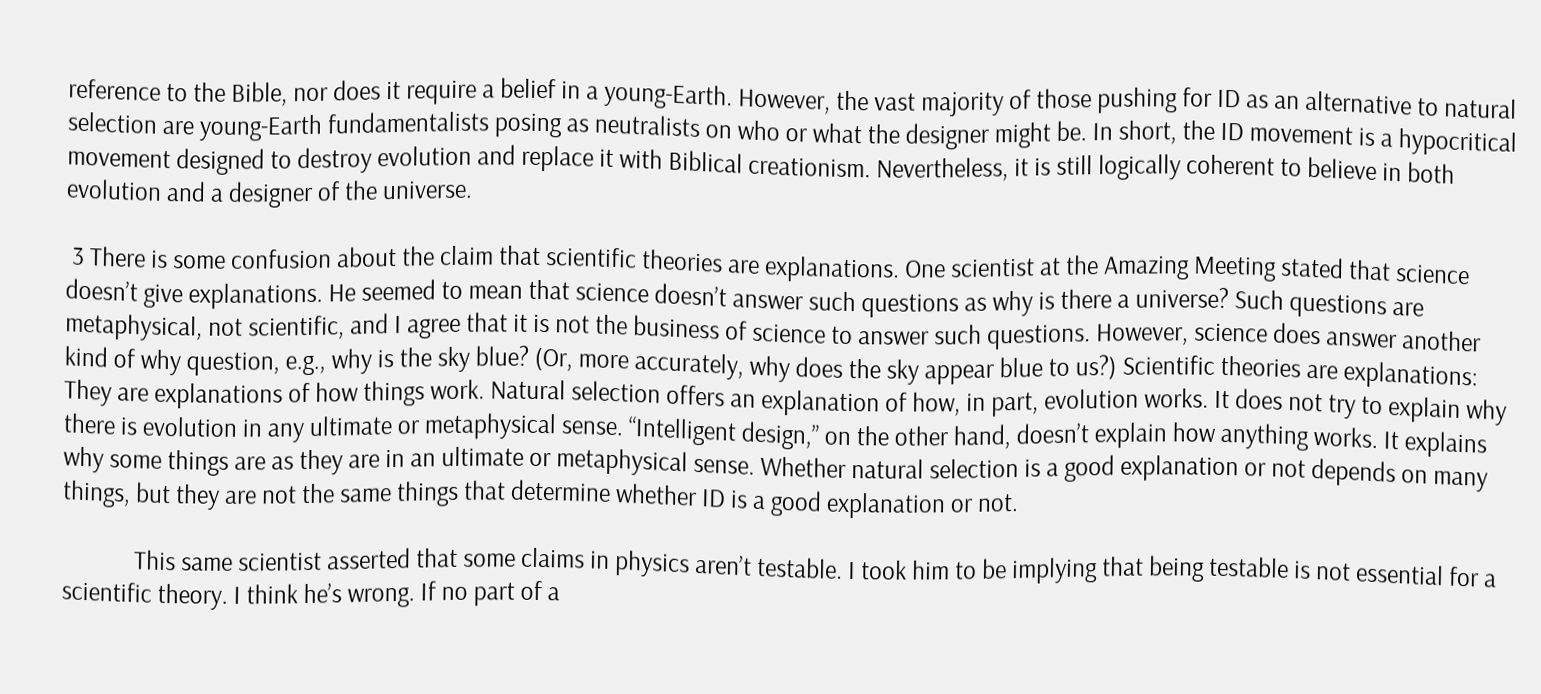reference to the Bible, nor does it require a belief in a young-Earth. However, the vast majority of those pushing for ID as an alternative to natural selection are young-Earth fundamentalists posing as neutralists on who or what the designer might be. In short, the ID movement is a hypocritical movement designed to destroy evolution and replace it with Biblical creationism. Nevertheless, it is still logically coherent to believe in both evolution and a designer of the universe.

 3 There is some confusion about the claim that scientific theories are explanations. One scientist at the Amazing Meeting stated that science doesn’t give explanations. He seemed to mean that science doesn’t answer such questions as why is there a universe? Such questions are metaphysical, not scientific, and I agree that it is not the business of science to answer such questions. However, science does answer another kind of why question, e.g., why is the sky blue? (Or, more accurately, why does the sky appear blue to us?) Scientific theories are explanations: They are explanations of how things work. Natural selection offers an explanation of how, in part, evolution works. It does not try to explain why there is evolution in any ultimate or metaphysical sense. “Intelligent design,” on the other hand, doesn’t explain how anything works. It explains why some things are as they are in an ultimate or metaphysical sense. Whether natural selection is a good explanation or not depends on many things, but they are not the same things that determine whether ID is a good explanation or not.

            This same scientist asserted that some claims in physics aren’t testable. I took him to be implying that being testable is not essential for a scientific theory. I think he’s wrong. If no part of a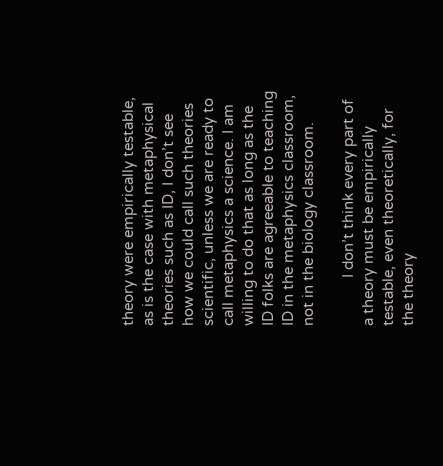theory were empirically testable, as is the case with metaphysical theories such as ID, I don’t see how we could call such theories scientific, unless we are ready to call metaphysics a science. I am willing to do that as long as the ID folks are agreeable to teaching ID in the metaphysics classroom, not in the biology classroom.

            I don’t think every part of a theory must be empirically testable, even theoretically, for the theory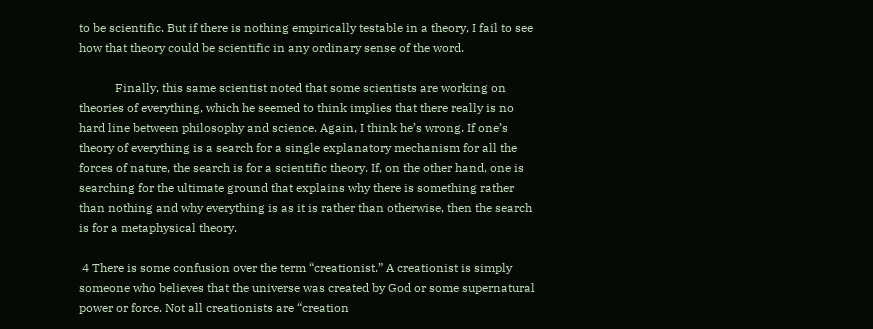to be scientific. But if there is nothing empirically testable in a theory, I fail to see how that theory could be scientific in any ordinary sense of the word.

            Finally, this same scientist noted that some scientists are working on theories of everything, which he seemed to think implies that there really is no hard line between philosophy and science. Again, I think he’s wrong. If one’s theory of everything is a search for a single explanatory mechanism for all the forces of nature, the search is for a scientific theory. If, on the other hand, one is searching for the ultimate ground that explains why there is something rather than nothing and why everything is as it is rather than otherwise, then the search is for a metaphysical theory.

 4 There is some confusion over the term “creationist.” A creationist is simply someone who believes that the universe was created by God or some supernatural power or force. Not all creationists are “creation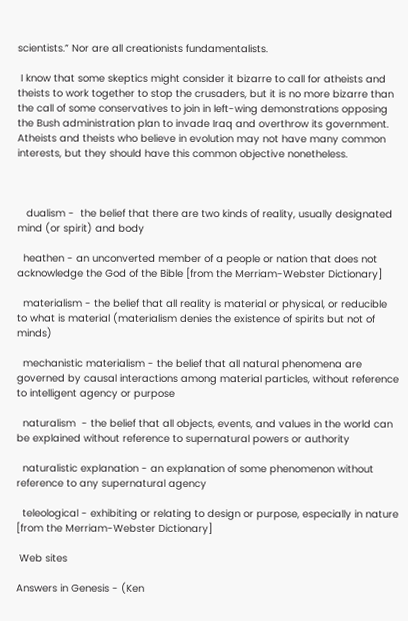scientists.” Nor are all creationists fundamentalists.

 I know that some skeptics might consider it bizarre to call for atheists and theists to work together to stop the crusaders, but it is no more bizarre than the call of some conservatives to join in left-wing demonstrations opposing the Bush administration plan to invade Iraq and overthrow its government. Atheists and theists who believe in evolution may not have many common interests, but they should have this common objective nonetheless.



   dualism -  the belief that there are two kinds of reality, usually designated mind (or spirit) and body

  heathen - an unconverted member of a people or nation that does not acknowledge the God of the Bible [from the Merriam-Webster Dictionary]

  materialism - the belief that all reality is material or physical, or reducible to what is material (materialism denies the existence of spirits but not of minds)

  mechanistic materialism - the belief that all natural phenomena are governed by causal interactions among material particles, without reference to intelligent agency or purpose

  naturalism  - the belief that all objects, events, and values in the world can be explained without reference to supernatural powers or authority

  naturalistic explanation - an explanation of some phenomenon without reference to any supernatural agency

  teleological - exhibiting or relating to design or purpose, especially in nature  [from the Merriam-Webster Dictionary]

 Web sites

Answers in Genesis - (Ken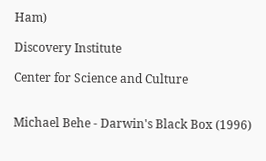Ham)

Discovery Institute

Center for Science and Culture


Michael Behe - Darwin's Black Box (1996)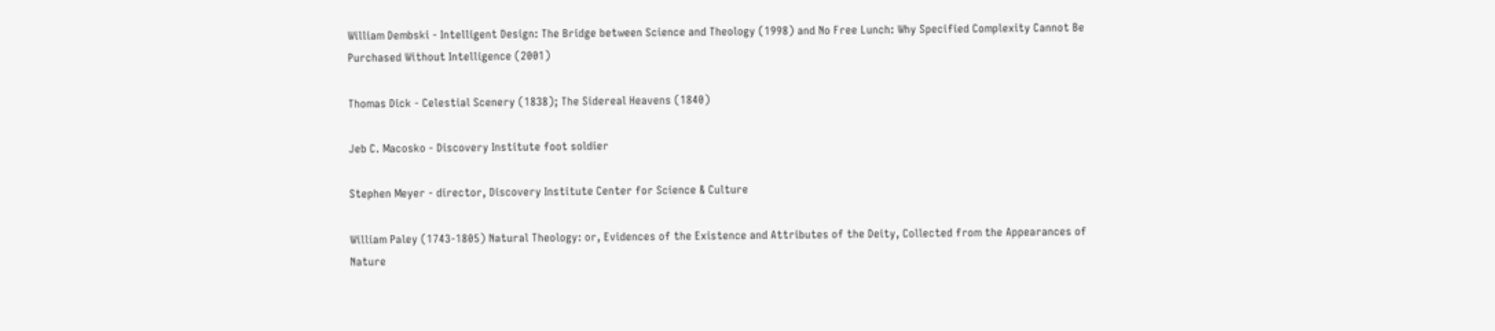William Dembski - Intelligent Design: The Bridge between Science and Theology (1998) and No Free Lunch: Why Specified Complexity Cannot Be Purchased Without Intelligence (2001)

Thomas Dick - Celestial Scenery (1838); The Sidereal Heavens (1840)

Jeb C. Macosko - Discovery Institute foot soldier

Stephen Meyer - director, Discovery Institute Center for Science & Culture

William Paley (1743-1805) Natural Theology: or, Evidences of the Existence and Attributes of the Deity, Collected from the Appearances of Nature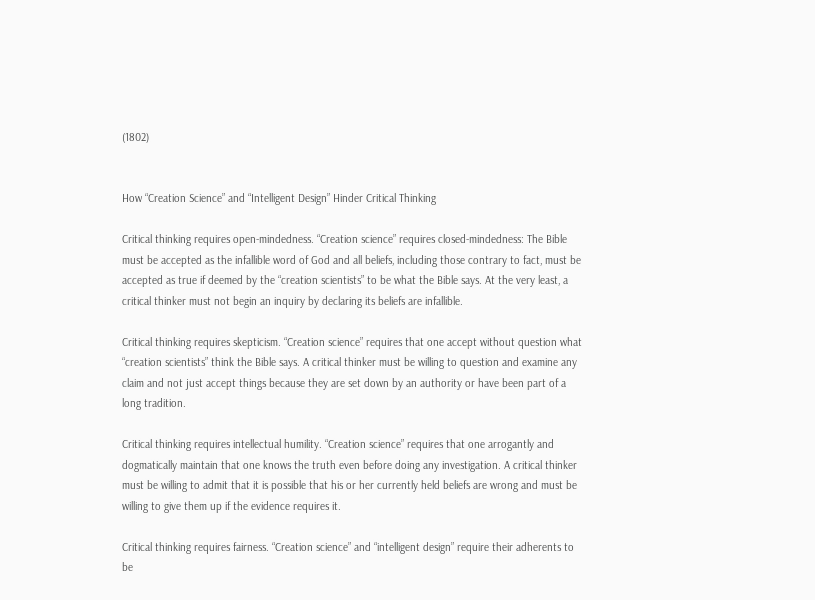(1802)


How “Creation Science” and “Intelligent Design” Hinder Critical Thinking

Critical thinking requires open-mindedness. “Creation science” requires closed-mindedness: The Bible must be accepted as the infallible word of God and all beliefs, including those contrary to fact, must be accepted as true if deemed by the “creation scientists” to be what the Bible says. At the very least, a critical thinker must not begin an inquiry by declaring its beliefs are infallible.

Critical thinking requires skepticism. “Creation science” requires that one accept without question what “creation scientists” think the Bible says. A critical thinker must be willing to question and examine any claim and not just accept things because they are set down by an authority or have been part of a long tradition.

Critical thinking requires intellectual humility. “Creation science” requires that one arrogantly and dogmatically maintain that one knows the truth even before doing any investigation. A critical thinker must be willing to admit that it is possible that his or her currently held beliefs are wrong and must be willing to give them up if the evidence requires it.

Critical thinking requires fairness. “Creation science” and “intelligent design” require their adherents to be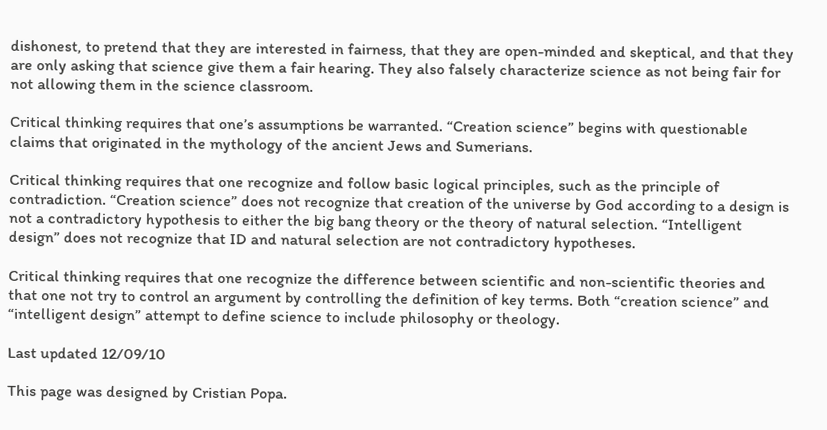dishonest, to pretend that they are interested in fairness, that they are open-minded and skeptical, and that they are only asking that science give them a fair hearing. They also falsely characterize science as not being fair for not allowing them in the science classroom.

Critical thinking requires that one’s assumptions be warranted. “Creation science” begins with questionable claims that originated in the mythology of the ancient Jews and Sumerians.

Critical thinking requires that one recognize and follow basic logical principles, such as the principle of contradiction. “Creation science” does not recognize that creation of the universe by God according to a design is not a contradictory hypothesis to either the big bang theory or the theory of natural selection. “Intelligent design” does not recognize that ID and natural selection are not contradictory hypotheses.

Critical thinking requires that one recognize the difference between scientific and non-scientific theories and that one not try to control an argument by controlling the definition of key terms. Both “creation science” and “intelligent design” attempt to define science to include philosophy or theology.

Last updated 12/09/10

This page was designed by Cristian Popa.